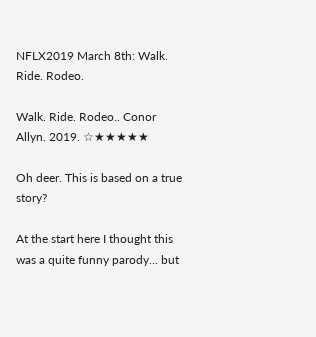NFLX2019 March 8th: Walk. Ride. Rodeo.

Walk. Ride. Rodeo.. Conor Allyn. 2019. ☆★★★★★

Oh deer. This is based on a true story?

At the start here I thought this was a quite funny parody… but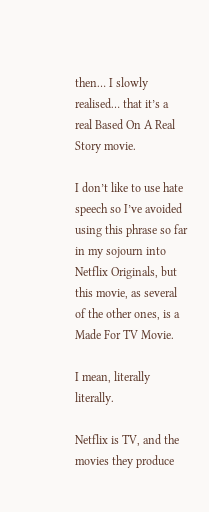then… I slowly realised… that it’s a real Based On A Real Story movie.

I don’t like to use hate speech so I’ve avoided using this phrase so far in my sojourn into Netflix Originals, but this movie, as several of the other ones, is a Made For TV Movie.

I mean, literally literally.

Netflix is TV, and the movies they produce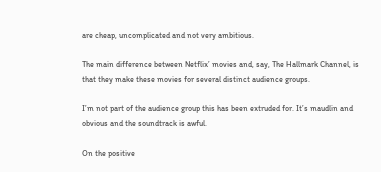are cheap, uncomplicated and not very ambitious.

The main difference between Netflix’ movies and, say, The Hallmark Channel, is that they make these movies for several distinct audience groups.

I’m not part of the audience group this has been extruded for. It’s maudlin and obvious and the soundtrack is awful.

On the positive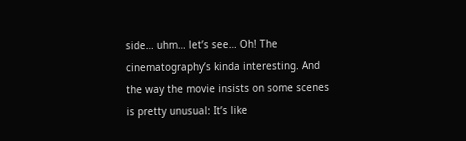side… uhm… let’s see… Oh! The cinematography’s kinda interesting. And the way the movie insists on some scenes is pretty unusual: It’s like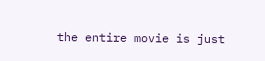the entire movie is just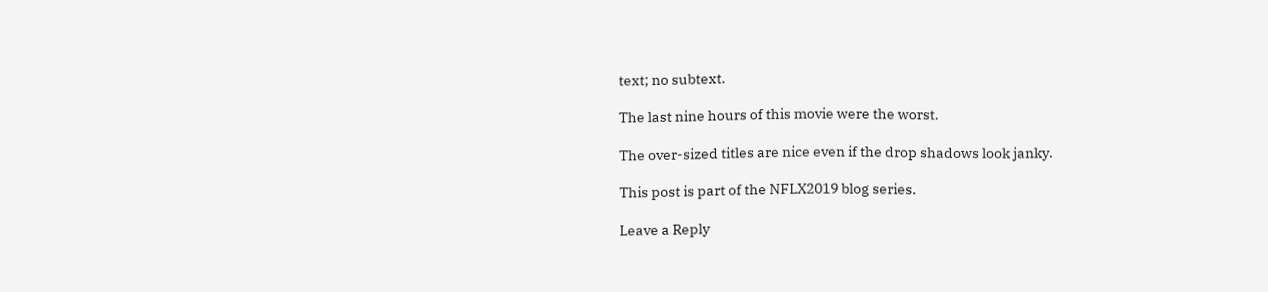text; no subtext.

The last nine hours of this movie were the worst.

The over-sized titles are nice even if the drop shadows look janky.

This post is part of the NFLX2019 blog series.

Leave a Reply